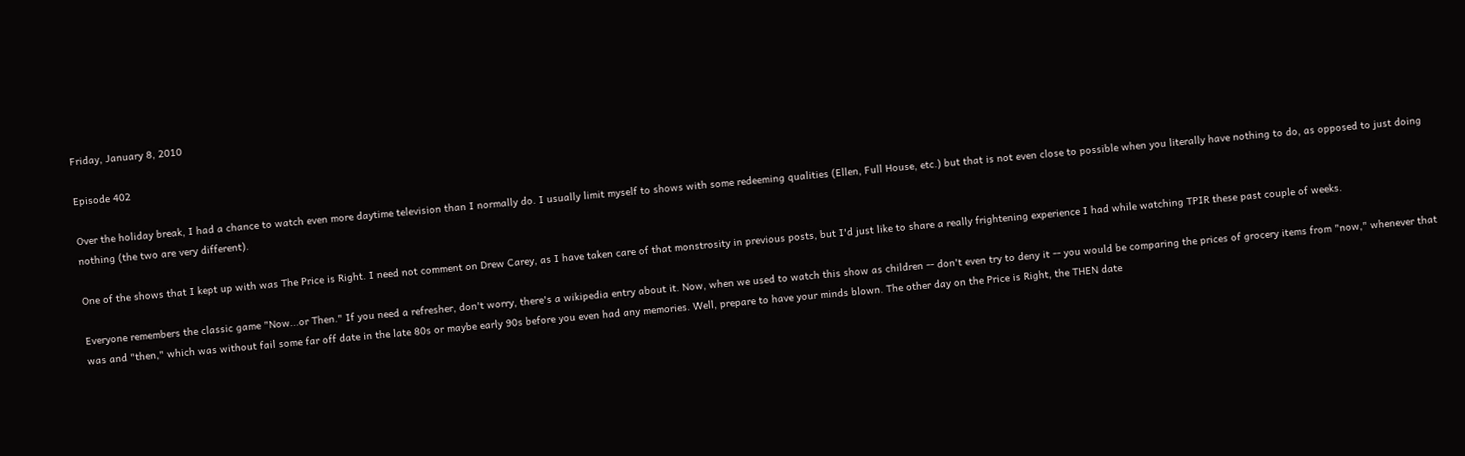Friday, January 8, 2010

Episode 402

Over the holiday break, I had a chance to watch even more daytime television than I normally do. I usually limit myself to shows with some redeeming qualities (Ellen, Full House, etc.) but that is not even close to possible when you literally have nothing to do, as opposed to just doing nothing (the two are very different).

One of the shows that I kept up with was The Price is Right. I need not comment on Drew Carey, as I have taken care of that monstrosity in previous posts, but I'd just like to share a really frightening experience I had while watching TPIR these past couple of weeks.

Everyone remembers the classic game "Now...or Then." If you need a refresher, don't worry, there's a wikipedia entry about it. Now, when we used to watch this show as children -- don't even try to deny it -- you would be comparing the prices of grocery items from "now," whenever that was and "then," which was without fail some far off date in the late 80s or maybe early 90s before you even had any memories. Well, prepare to have your minds blown. The other day on the Price is Right, the THEN date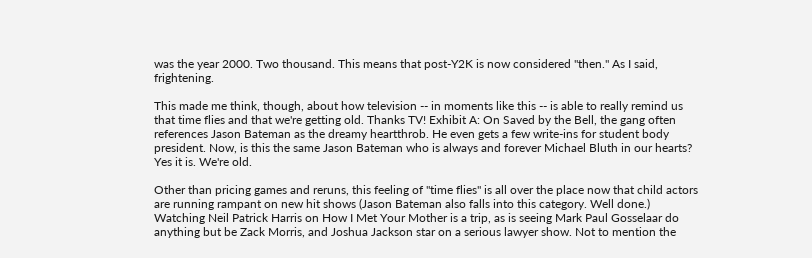was the year 2000. Two thousand. This means that post-Y2K is now considered "then." As I said, frightening.

This made me think, though, about how television -- in moments like this -- is able to really remind us that time flies and that we're getting old. Thanks TV! Exhibit A: On Saved by the Bell, the gang often references Jason Bateman as the dreamy heartthrob. He even gets a few write-ins for student body president. Now, is this the same Jason Bateman who is always and forever Michael Bluth in our hearts? Yes it is. We're old.

Other than pricing games and reruns, this feeling of "time flies" is all over the place now that child actors are running rampant on new hit shows (Jason Bateman also falls into this category. Well done.) Watching Neil Patrick Harris on How I Met Your Mother is a trip, as is seeing Mark Paul Gosselaar do anything but be Zack Morris, and Joshua Jackson star on a serious lawyer show. Not to mention the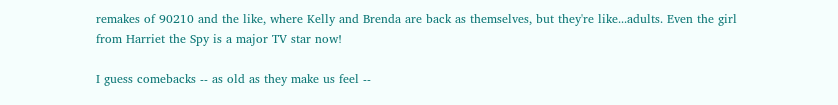remakes of 90210 and the like, where Kelly and Brenda are back as themselves, but they're like...adults. Even the girl from Harriet the Spy is a major TV star now!

I guess comebacks -- as old as they make us feel --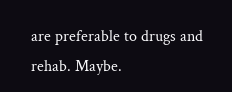are preferable to drugs and rehab. Maybe.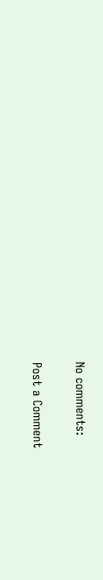No comments:

Post a Comment